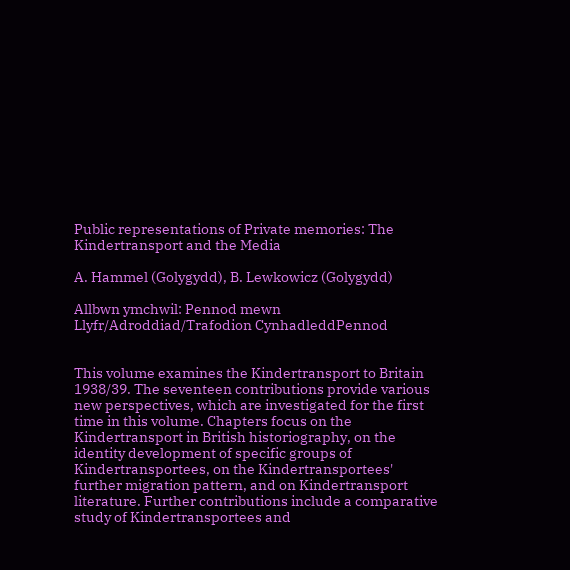Public representations of Private memories: The Kindertransport and the Media

A. Hammel (Golygydd), B. Lewkowicz (Golygydd)

Allbwn ymchwil: Pennod mewn Llyfr/Adroddiad/Trafodion CynhadleddPennod


This volume examines the Kindertransport to Britain 1938/39. The seventeen contributions provide various new perspectives, which are investigated for the first time in this volume. Chapters focus on the Kindertransport in British historiography, on the identity development of specific groups of Kindertransportees, on the Kindertransportees' further migration pattern, and on Kindertransport literature. Further contributions include a comparative study of Kindertransportees and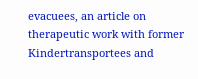evacuees, an article on therapeutic work with former Kindertransportees and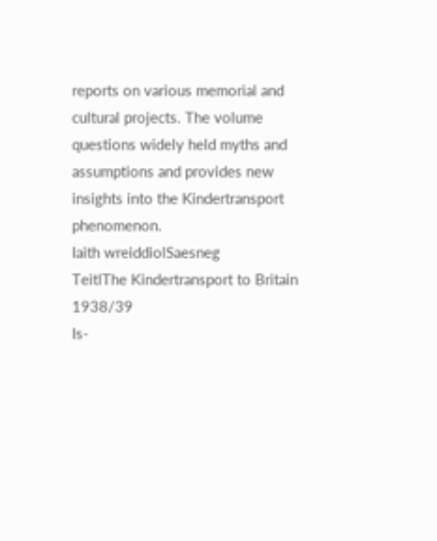reports on various memorial and cultural projects. The volume questions widely held myths and assumptions and provides new insights into the Kindertransport phenomenon.
Iaith wreiddiolSaesneg
TeitlThe Kindertransport to Britain 1938/39
Is-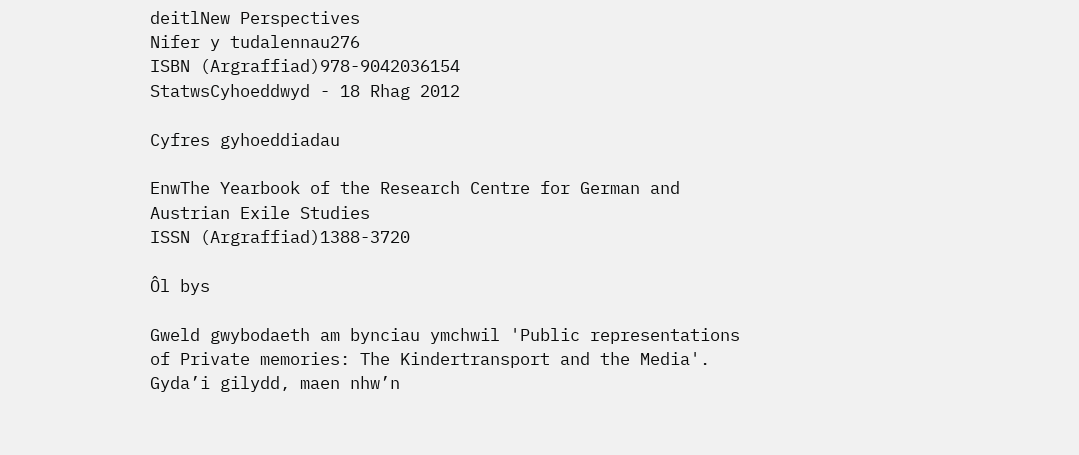deitlNew Perspectives
Nifer y tudalennau276
ISBN (Argraffiad)978-9042036154
StatwsCyhoeddwyd - 18 Rhag 2012

Cyfres gyhoeddiadau

EnwThe Yearbook of the Research Centre for German and Austrian Exile Studies
ISSN (Argraffiad)1388-3720

Ôl bys

Gweld gwybodaeth am bynciau ymchwil 'Public representations of Private memories: The Kindertransport and the Media'. Gyda’i gilydd, maen nhw’n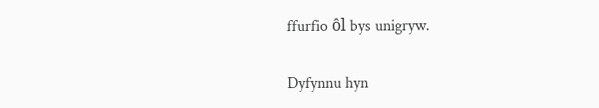ffurfio ôl bys unigryw.

Dyfynnu hyn